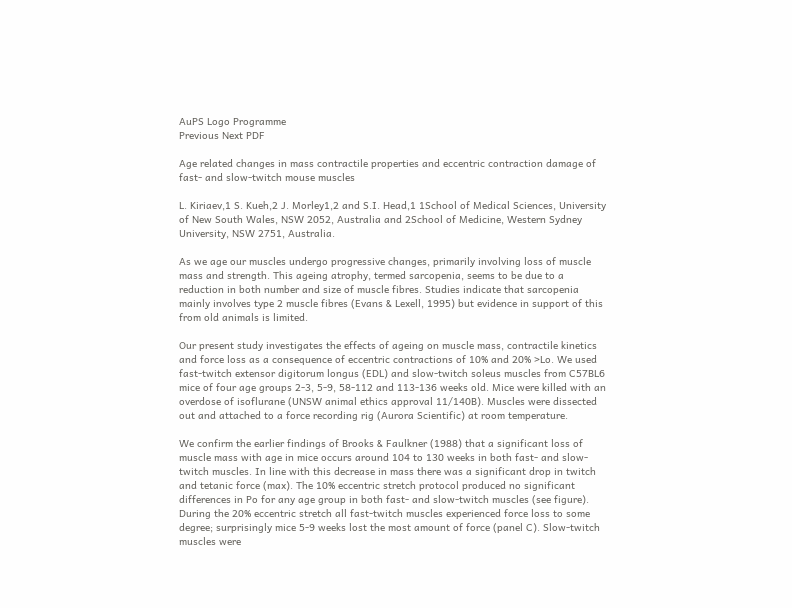AuPS Logo Programme
Previous Next PDF

Age related changes in mass contractile properties and eccentric contraction damage of fast- and slow-twitch mouse muscles

L. Kiriaev,1 S. Kueh,2 J. Morley1,2 and S.I. Head,1 1School of Medical Sciences, University of New South Wales, NSW 2052, Australia and 2School of Medicine, Western Sydney University, NSW 2751, Australia.

As we age our muscles undergo progressive changes, primarily involving loss of muscle mass and strength. This ageing atrophy, termed sarcopenia, seems to be due to a reduction in both number and size of muscle fibres. Studies indicate that sarcopenia mainly involves type 2 muscle fibres (Evans & Lexell, 1995) but evidence in support of this from old animals is limited.

Our present study investigates the effects of ageing on muscle mass, contractile kinetics and force loss as a consequence of eccentric contractions of 10% and 20% >Lo. We used fast-twitch extensor digitorum longus (EDL) and slow-twitch soleus muscles from C57BL6 mice of four age groups 2-3, 5-9, 58-112 and 113-136 weeks old. Mice were killed with an overdose of isoflurane (UNSW animal ethics approval 11/140B). Muscles were dissected out and attached to a force recording rig (Aurora Scientific) at room temperature.

We confirm the earlier findings of Brooks & Faulkner (1988) that a significant loss of muscle mass with age in mice occurs around 104 to 130 weeks in both fast- and slow-twitch muscles. In line with this decrease in mass there was a significant drop in twitch and tetanic force (max). The 10% eccentric stretch protocol produced no significant differences in Po for any age group in both fast- and slow-twitch muscles (see figure). During the 20% eccentric stretch all fast-twitch muscles experienced force loss to some degree; surprisingly mice 5-9 weeks lost the most amount of force (panel C). Slow-twitch muscles were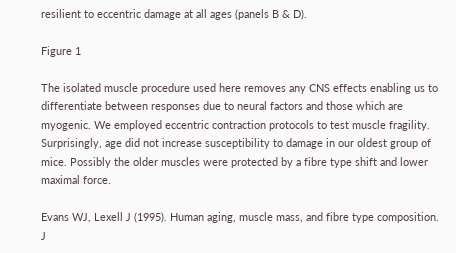resilient to eccentric damage at all ages (panels B & D).

Figure 1

The isolated muscle procedure used here removes any CNS effects enabling us to differentiate between responses due to neural factors and those which are myogenic. We employed eccentric contraction protocols to test muscle fragility. Surprisingly, age did not increase susceptibility to damage in our oldest group of mice. Possibly the older muscles were protected by a fibre type shift and lower maximal force.

Evans WJ, Lexell J (1995). Human aging, muscle mass, and fibre type composition. J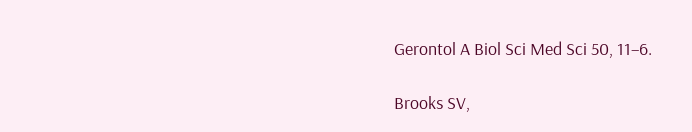Gerontol A Biol Sci Med Sci 50, 11–6.

Brooks SV,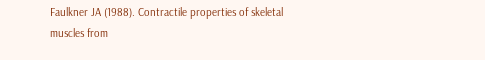Faulkner JA (1988). Contractile properties of skeletal muscles from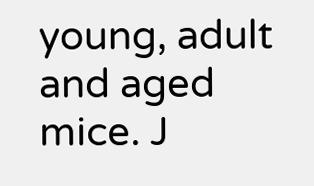young, adult and aged mice. J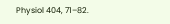Physiol 404, 71–82.